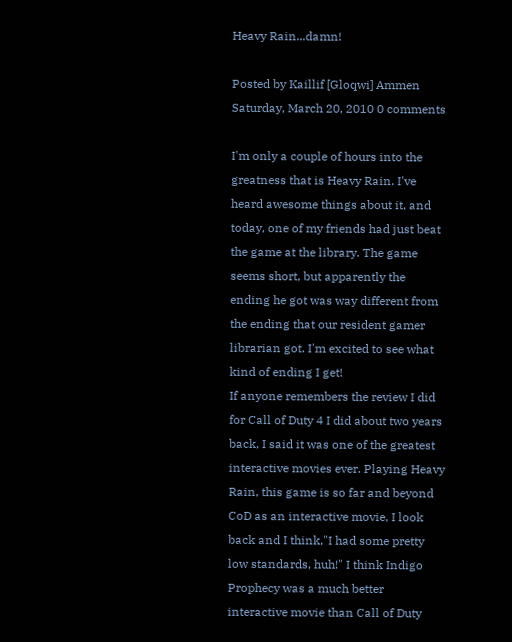Heavy Rain...damn!

Posted by Kaillif [Gloqwi] Ammen Saturday, March 20, 2010 0 comments

I'm only a couple of hours into the greatness that is Heavy Rain. I've heard awesome things about it, and today, one of my friends had just beat the game at the library. The game seems short, but apparently the ending he got was way different from the ending that our resident gamer librarian got. I'm excited to see what kind of ending I get!
If anyone remembers the review I did for Call of Duty 4 I did about two years back, I said it was one of the greatest interactive movies ever. Playing Heavy Rain, this game is so far and beyond CoD as an interactive movie, I look back and I think,"I had some pretty low standards, huh!" I think Indigo Prophecy was a much better interactive movie than Call of Duty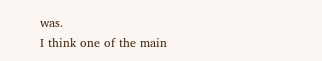was.
I think one of the main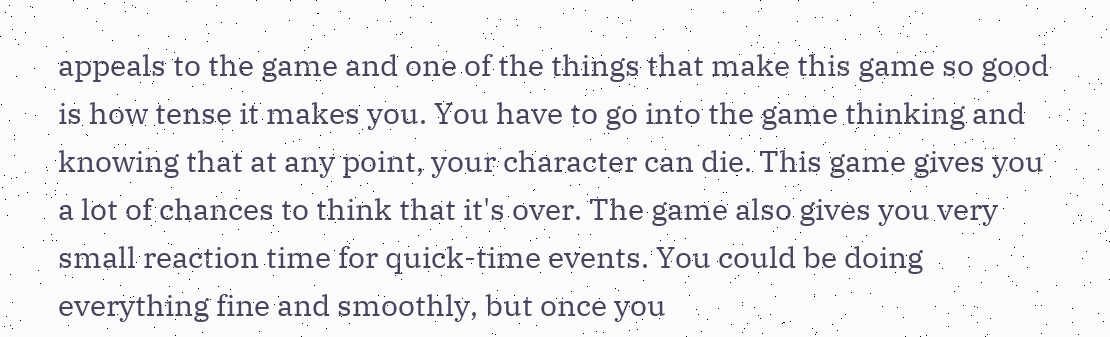appeals to the game and one of the things that make this game so good is how tense it makes you. You have to go into the game thinking and knowing that at any point, your character can die. This game gives you a lot of chances to think that it's over. The game also gives you very small reaction time for quick-time events. You could be doing everything fine and smoothly, but once you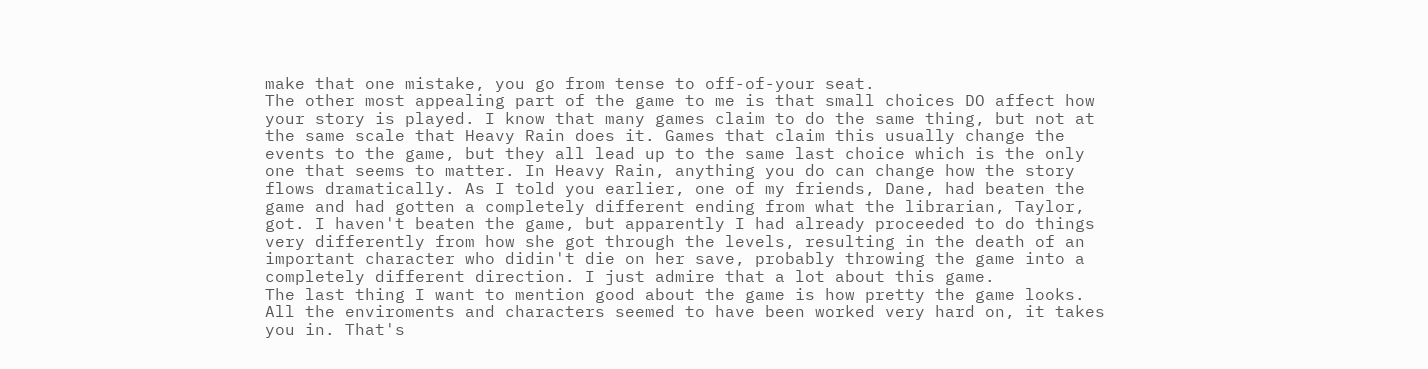make that one mistake, you go from tense to off-of-your seat.
The other most appealing part of the game to me is that small choices DO affect how your story is played. I know that many games claim to do the same thing, but not at the same scale that Heavy Rain does it. Games that claim this usually change the events to the game, but they all lead up to the same last choice which is the only one that seems to matter. In Heavy Rain, anything you do can change how the story flows dramatically. As I told you earlier, one of my friends, Dane, had beaten the game and had gotten a completely different ending from what the librarian, Taylor, got. I haven't beaten the game, but apparently I had already proceeded to do things very differently from how she got through the levels, resulting in the death of an important character who didin't die on her save, probably throwing the game into a completely different direction. I just admire that a lot about this game.
The last thing I want to mention good about the game is how pretty the game looks. All the enviroments and characters seemed to have been worked very hard on, it takes you in. That's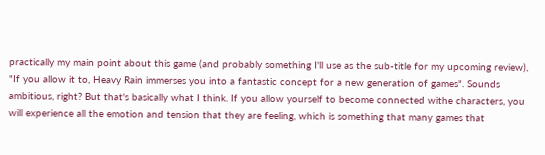practically my main point about this game (and probably something I'll use as the sub-title for my upcoming review), "If you allow it to, Heavy Rain immerses you into a fantastic concept for a new generation of games". Sounds ambitious, right? But that's basically what I think. If you allow yourself to become connected withe characters, you will experience all the emotion and tension that they are feeling, which is something that many games that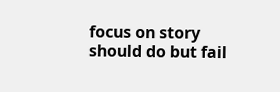focus on story should do but fail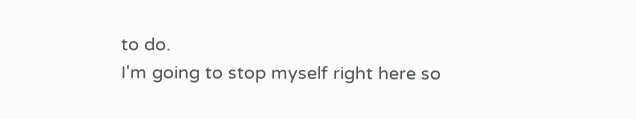to do.
I'm going to stop myself right here so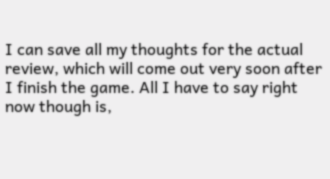I can save all my thoughts for the actual review, which will come out very soon after I finish the game. All I have to say right now though is,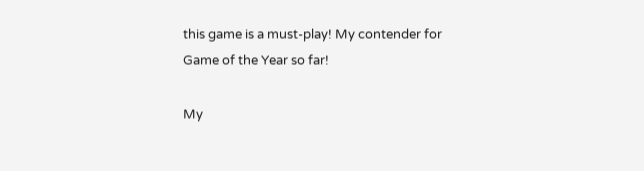this game is a must-play! My contender for Game of the Year so far!

My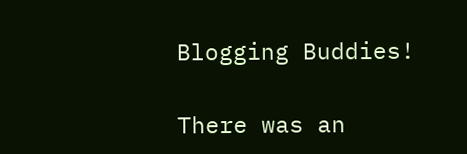Blogging Buddies!

There was an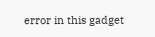error in this gadget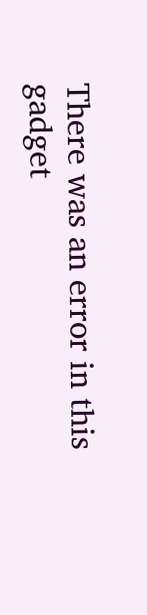There was an error in this gadget